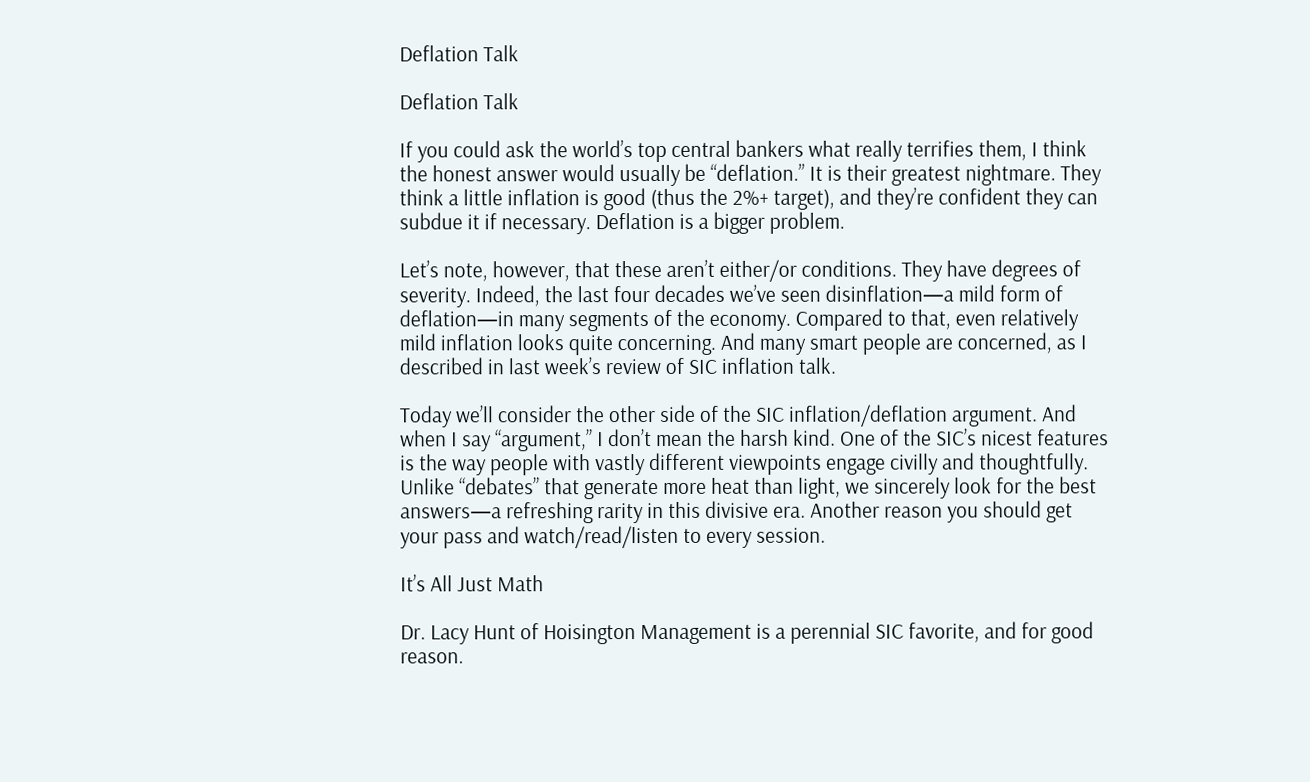Deflation Talk

Deflation Talk

If you could ask the world’s top central bankers what really terrifies them, I think the honest answer would usually be “deflation.” It is their greatest nightmare. They think a little inflation is good (thus the 2%+ target), and they’re confident they can subdue it if necessary. Deflation is a bigger problem.

Let’s note, however, that these aren’t either/or conditions. They have degrees of severity. Indeed, the last four decades we’ve seen disinflation—a mild form of deflation—in many segments of the economy. Compared to that, even relatively mild inflation looks quite concerning. And many smart people are concerned, as I described in last week’s review of SIC inflation talk.

Today we’ll consider the other side of the SIC inflation/deflation argument. And when I say “argument,” I don’t mean the harsh kind. One of the SIC’s nicest features is the way people with vastly different viewpoints engage civilly and thoughtfully. Unlike “debates” that generate more heat than light, we sincerely look for the best answers—a refreshing rarity in this divisive era. Another reason you should get your pass and watch/read/listen to every session.

It’s All Just Math

Dr. Lacy Hunt of Hoisington Management is a perennial SIC favorite, and for good reason.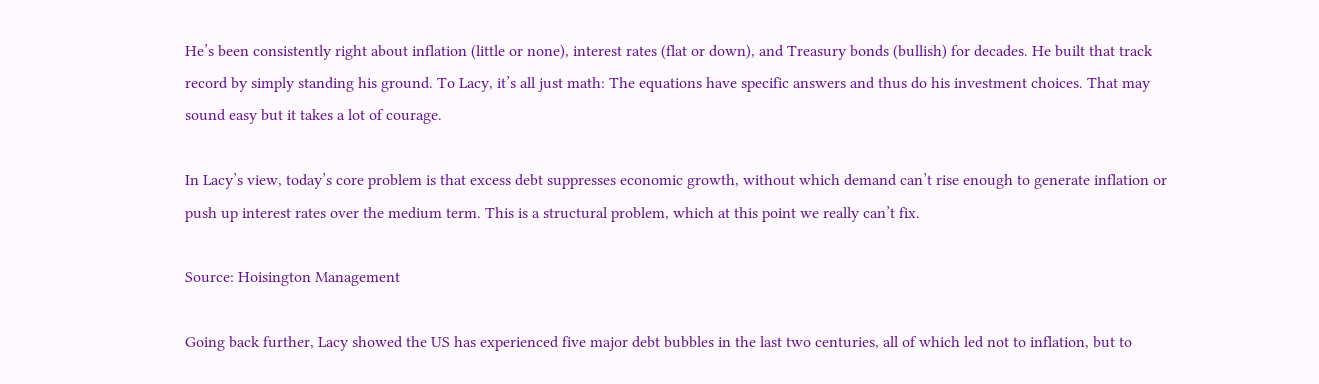He’s been consistently right about inflation (little or none), interest rates (flat or down), and Treasury bonds (bullish) for decades. He built that track record by simply standing his ground. To Lacy, it’s all just math: The equations have specific answers and thus do his investment choices. That may sound easy but it takes a lot of courage.

In Lacy’s view, today’s core problem is that excess debt suppresses economic growth, without which demand can’t rise enough to generate inflation or push up interest rates over the medium term. This is a structural problem, which at this point we really can’t fix.

Source: Hoisington Management

Going back further, Lacy showed the US has experienced five major debt bubbles in the last two centuries, all of which led not to inflation, but to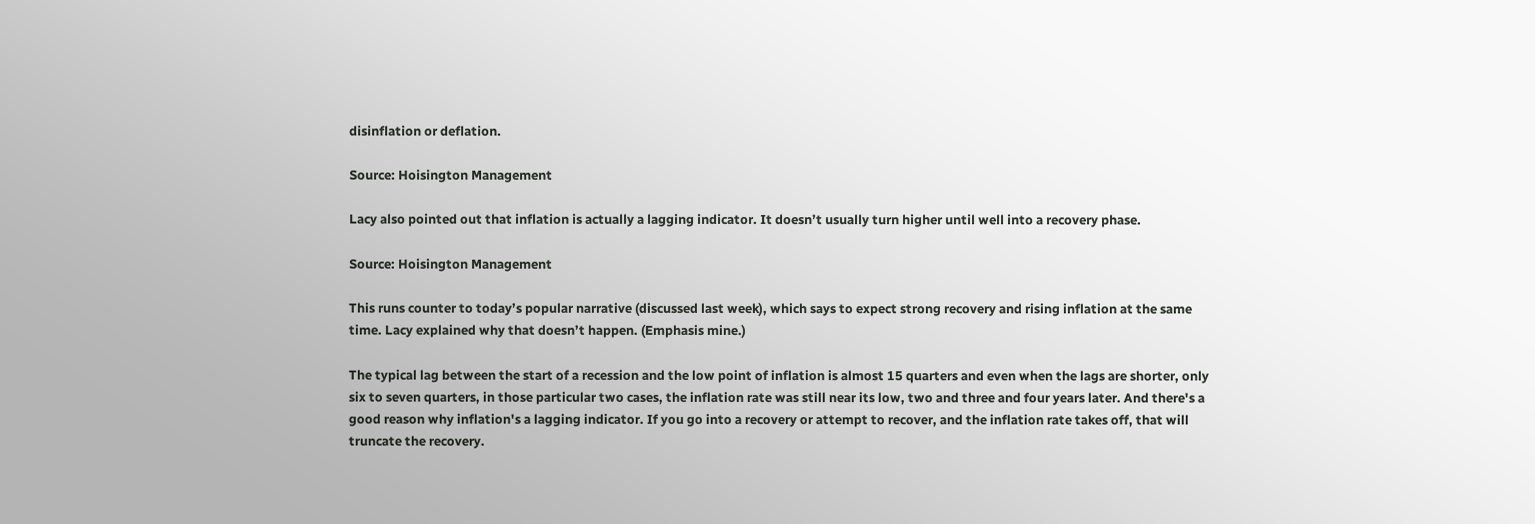disinflation or deflation.

Source: Hoisington Management

Lacy also pointed out that inflation is actually a lagging indicator. It doesn’t usually turn higher until well into a recovery phase.

Source: Hoisington Management

This runs counter to today’s popular narrative (discussed last week), which says to expect strong recovery and rising inflation at the same time. Lacy explained why that doesn’t happen. (Emphasis mine.)

The typical lag between the start of a recession and the low point of inflation is almost 15 quarters and even when the lags are shorter, only six to seven quarters, in those particular two cases, the inflation rate was still near its low, two and three and four years later. And there's a good reason why inflation's a lagging indicator. If you go into a recovery or attempt to recover, and the inflation rate takes off, that will truncate the recovery.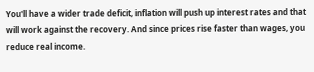You'll have a wider trade deficit, inflation will push up interest rates and that will work against the recovery. And since prices rise faster than wages, you reduce real income.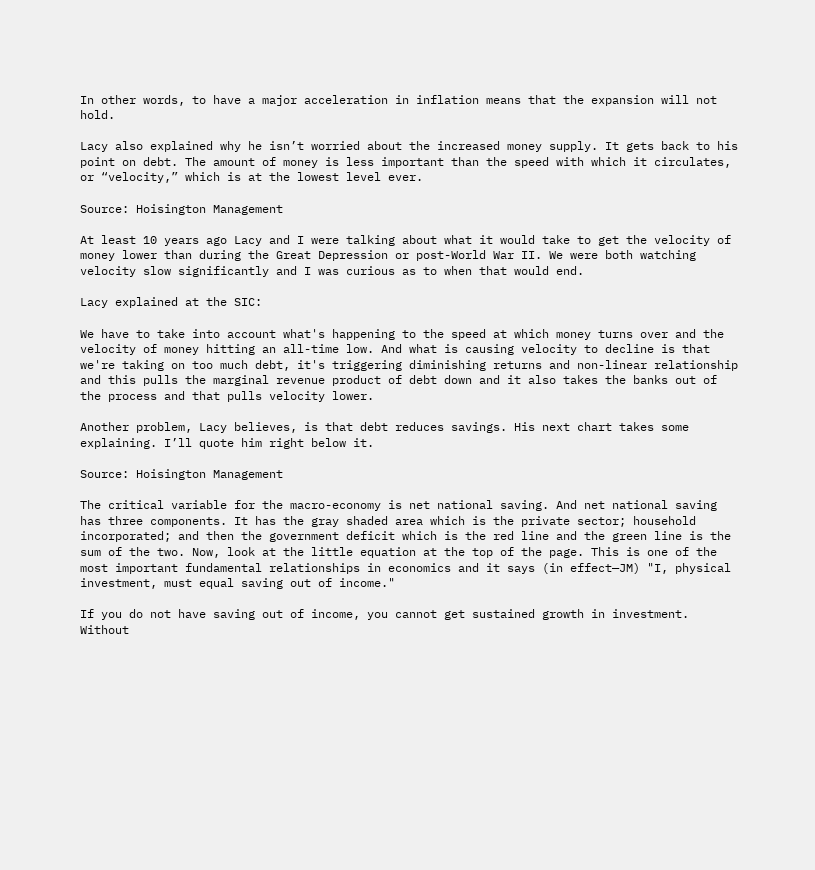In other words, to have a major acceleration in inflation means that the expansion will not hold.

Lacy also explained why he isn’t worried about the increased money supply. It gets back to his point on debt. The amount of money is less important than the speed with which it circulates, or “velocity,” which is at the lowest level ever.

Source: Hoisington Management

At least 10 years ago Lacy and I were talking about what it would take to get the velocity of money lower than during the Great Depression or post-World War II. We were both watching velocity slow significantly and I was curious as to when that would end.

Lacy explained at the SIC:

We have to take into account what's happening to the speed at which money turns over and the velocity of money hitting an all-time low. And what is causing velocity to decline is that we're taking on too much debt, it's triggering diminishing returns and non-linear relationship and this pulls the marginal revenue product of debt down and it also takes the banks out of the process and that pulls velocity lower.

Another problem, Lacy believes, is that debt reduces savings. His next chart takes some explaining. I’ll quote him right below it.

Source: Hoisington Management

The critical variable for the macro-economy is net national saving. And net national saving has three components. It has the gray shaded area which is the private sector; household incorporated; and then the government deficit which is the red line and the green line is the sum of the two. Now, look at the little equation at the top of the page. This is one of the most important fundamental relationships in economics and it says (in effect—JM) "I, physical investment, must equal saving out of income."

If you do not have saving out of income, you cannot get sustained growth in investment. Without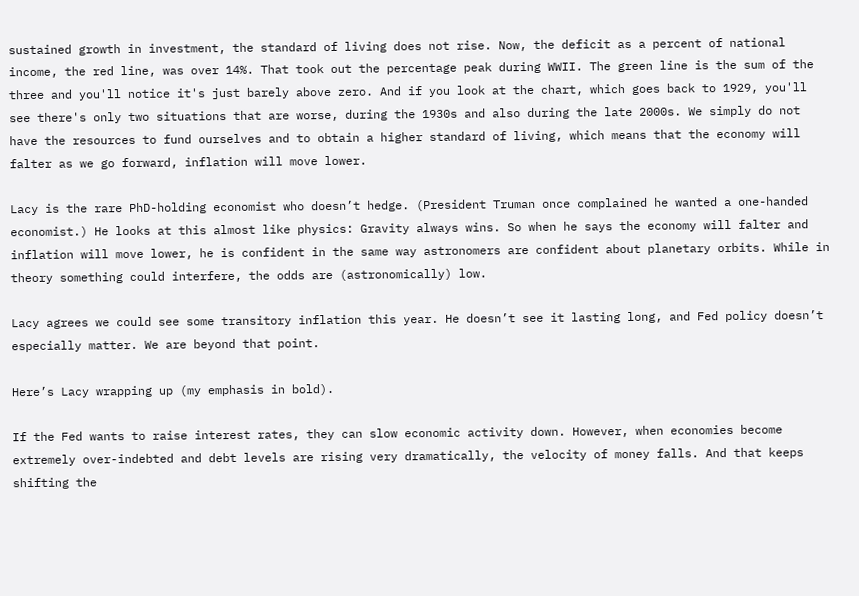sustained growth in investment, the standard of living does not rise. Now, the deficit as a percent of national income, the red line, was over 14%. That took out the percentage peak during WWII. The green line is the sum of the three and you'll notice it's just barely above zero. And if you look at the chart, which goes back to 1929, you'll see there's only two situations that are worse, during the 1930s and also during the late 2000s. We simply do not have the resources to fund ourselves and to obtain a higher standard of living, which means that the economy will falter as we go forward, inflation will move lower.

Lacy is the rare PhD-holding economist who doesn’t hedge. (President Truman once complained he wanted a one-handed economist.) He looks at this almost like physics: Gravity always wins. So when he says the economy will falter and inflation will move lower, he is confident in the same way astronomers are confident about planetary orbits. While in theory something could interfere, the odds are (astronomically) low.

Lacy agrees we could see some transitory inflation this year. He doesn’t see it lasting long, and Fed policy doesn’t especially matter. We are beyond that point.

Here’s Lacy wrapping up (my emphasis in bold).

If the Fed wants to raise interest rates, they can slow economic activity down. However, when economies become extremely over-indebted and debt levels are rising very dramatically, the velocity of money falls. And that keeps shifting the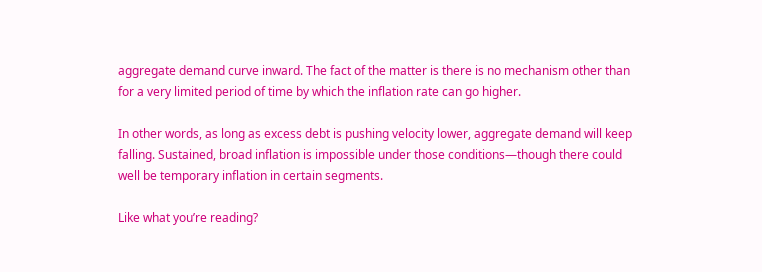aggregate demand curve inward. The fact of the matter is there is no mechanism other than for a very limited period of time by which the inflation rate can go higher.

In other words, as long as excess debt is pushing velocity lower, aggregate demand will keep falling. Sustained, broad inflation is impossible under those conditions—though there could well be temporary inflation in certain segments.

Like what you’re reading?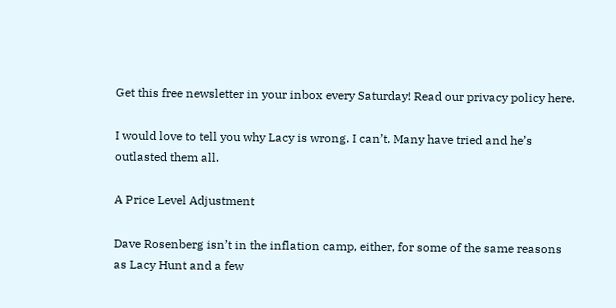Get this free newsletter in your inbox every Saturday! Read our privacy policy here.

I would love to tell you why Lacy is wrong. I can’t. Many have tried and he’s outlasted them all.

A Price Level Adjustment

Dave Rosenberg isn’t in the inflation camp, either, for some of the same reasons as Lacy Hunt and a few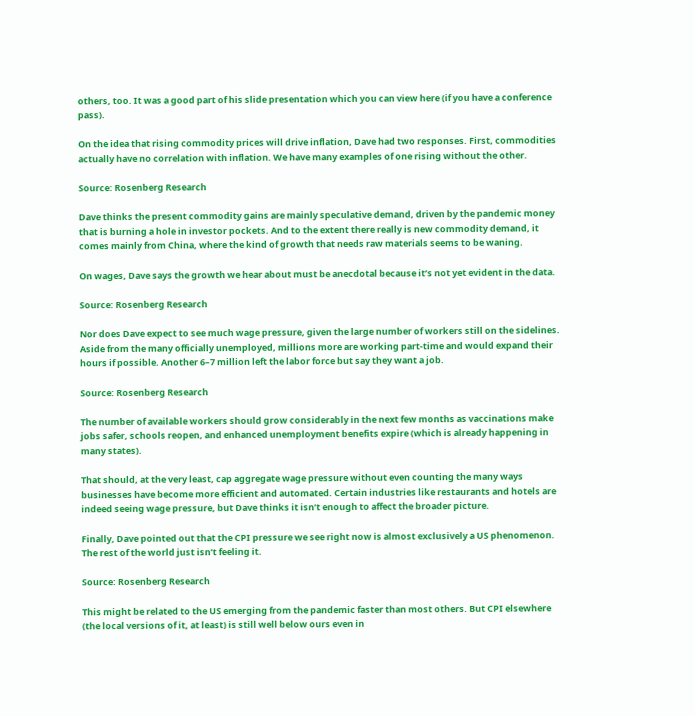others, too. It was a good part of his slide presentation which you can view here (if you have a conference pass).

On the idea that rising commodity prices will drive inflation, Dave had two responses. First, commodities actually have no correlation with inflation. We have many examples of one rising without the other.

Source: Rosenberg Research

Dave thinks the present commodity gains are mainly speculative demand, driven by the pandemic money that is burning a hole in investor pockets. And to the extent there really is new commodity demand, it comes mainly from China, where the kind of growth that needs raw materials seems to be waning.

On wages, Dave says the growth we hear about must be anecdotal because it’s not yet evident in the data.

Source: Rosenberg Research

Nor does Dave expect to see much wage pressure, given the large number of workers still on the sidelines. Aside from the many officially unemployed, millions more are working part-time and would expand their hours if possible. Another 6–7 million left the labor force but say they want a job.

Source: Rosenberg Research

The number of available workers should grow considerably in the next few months as vaccinations make jobs safer, schools reopen, and enhanced unemployment benefits expire (which is already happening in many states).

That should, at the very least, cap aggregate wage pressure without even counting the many ways businesses have become more efficient and automated. Certain industries like restaurants and hotels are indeed seeing wage pressure, but Dave thinks it isn’t enough to affect the broader picture.

Finally, Dave pointed out that the CPI pressure we see right now is almost exclusively a US phenomenon. The rest of the world just isn’t feeling it.

Source: Rosenberg Research

This might be related to the US emerging from the pandemic faster than most others. But CPI elsewhere (the local versions of it, at least) is still well below ours even in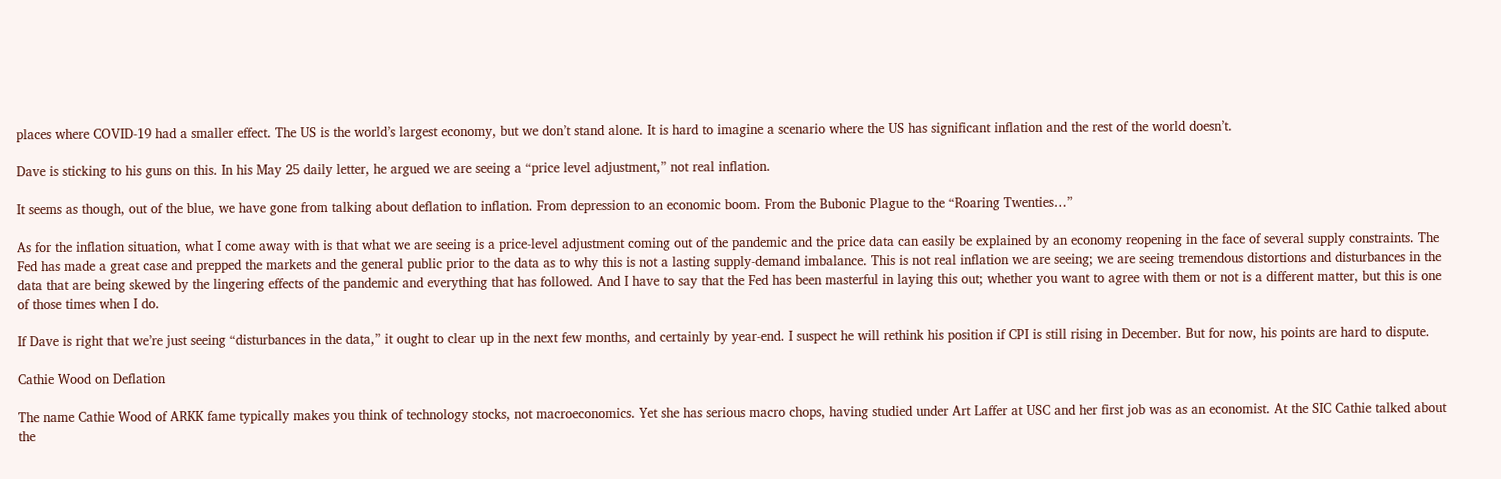places where COVID-19 had a smaller effect. The US is the world’s largest economy, but we don’t stand alone. It is hard to imagine a scenario where the US has significant inflation and the rest of the world doesn’t.

Dave is sticking to his guns on this. In his May 25 daily letter, he argued we are seeing a “price level adjustment,” not real inflation.

It seems as though, out of the blue, we have gone from talking about deflation to inflation. From depression to an economic boom. From the Bubonic Plague to the “Roaring Twenties…”

As for the inflation situation, what I come away with is that what we are seeing is a price-level adjustment coming out of the pandemic and the price data can easily be explained by an economy reopening in the face of several supply constraints. The Fed has made a great case and prepped the markets and the general public prior to the data as to why this is not a lasting supply-demand imbalance. This is not real inflation we are seeing; we are seeing tremendous distortions and disturbances in the data that are being skewed by the lingering effects of the pandemic and everything that has followed. And I have to say that the Fed has been masterful in laying this out; whether you want to agree with them or not is a different matter, but this is one of those times when I do.

If Dave is right that we’re just seeing “disturbances in the data,” it ought to clear up in the next few months, and certainly by year-end. I suspect he will rethink his position if CPI is still rising in December. But for now, his points are hard to dispute.

Cathie Wood on Deflation

The name Cathie Wood of ARKK fame typically makes you think of technology stocks, not macroeconomics. Yet she has serious macro chops, having studied under Art Laffer at USC and her first job was as an economist. At the SIC Cathie talked about the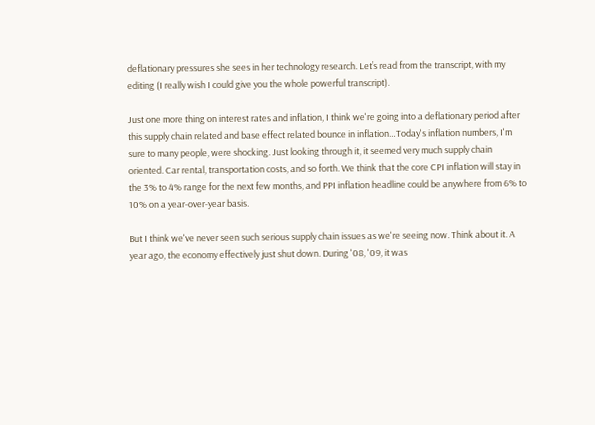deflationary pressures she sees in her technology research. Let’s read from the transcript, with my editing (I really wish I could give you the whole powerful transcript).

Just one more thing on interest rates and inflation, I think we're going into a deflationary period after this supply chain related and base effect related bounce in inflation…Today's inflation numbers, I'm sure to many people, were shocking. Just looking through it, it seemed very much supply chain oriented. Car rental, transportation costs, and so forth. We think that the core CPI inflation will stay in the 3% to 4% range for the next few months, and PPI inflation headline could be anywhere from 6% to 10% on a year-over-year basis.

But I think we've never seen such serious supply chain issues as we're seeing now. Think about it. A year ago, the economy effectively just shut down. During '08, '09, it was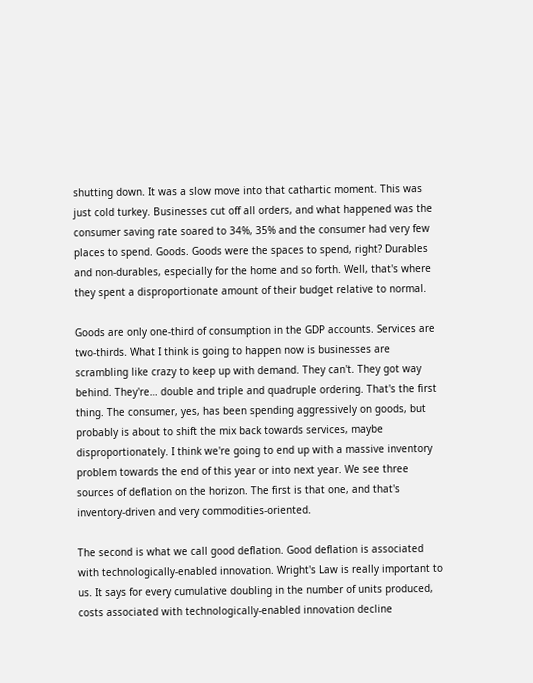shutting down. It was a slow move into that cathartic moment. This was just cold turkey. Businesses cut off all orders, and what happened was the consumer saving rate soared to 34%, 35% and the consumer had very few places to spend. Goods. Goods were the spaces to spend, right? Durables and non-durables, especially for the home and so forth. Well, that's where they spent a disproportionate amount of their budget relative to normal.

Goods are only one-third of consumption in the GDP accounts. Services are two-thirds. What I think is going to happen now is businesses are scrambling like crazy to keep up with demand. They can't. They got way behind. They're… double and triple and quadruple ordering. That's the first thing. The consumer, yes, has been spending aggressively on goods, but probably is about to shift the mix back towards services, maybe disproportionately. I think we're going to end up with a massive inventory problem towards the end of this year or into next year. We see three sources of deflation on the horizon. The first is that one, and that's inventory-driven and very commodities-oriented.

The second is what we call good deflation. Good deflation is associated with technologically-enabled innovation. Wright's Law is really important to us. It says for every cumulative doubling in the number of units produced, costs associated with technologically-enabled innovation decline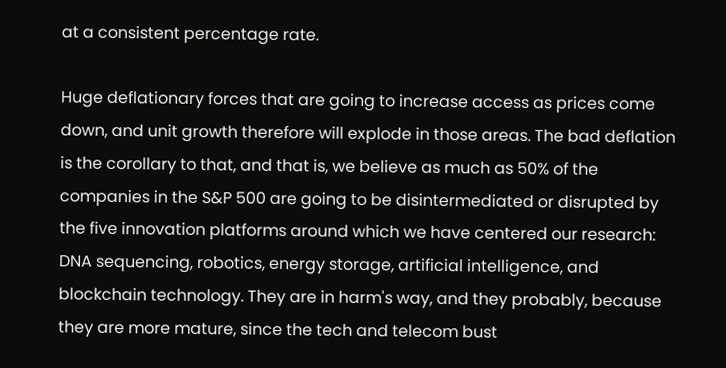at a consistent percentage rate.

Huge deflationary forces that are going to increase access as prices come down, and unit growth therefore will explode in those areas. The bad deflation is the corollary to that, and that is, we believe as much as 50% of the companies in the S&P 500 are going to be disintermediated or disrupted by the five innovation platforms around which we have centered our research: DNA sequencing, robotics, energy storage, artificial intelligence, and blockchain technology. They are in harm's way, and they probably, because they are more mature, since the tech and telecom bust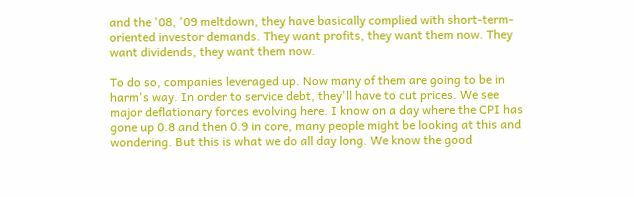and the '08, '09 meltdown, they have basically complied with short-term-oriented investor demands. They want profits, they want them now. They want dividends, they want them now.

To do so, companies leveraged up. Now many of them are going to be in harm's way. In order to service debt, they'll have to cut prices. We see major deflationary forces evolving here. I know on a day where the CPI has gone up 0.8 and then 0.9 in core, many people might be looking at this and wondering. But this is what we do all day long. We know the good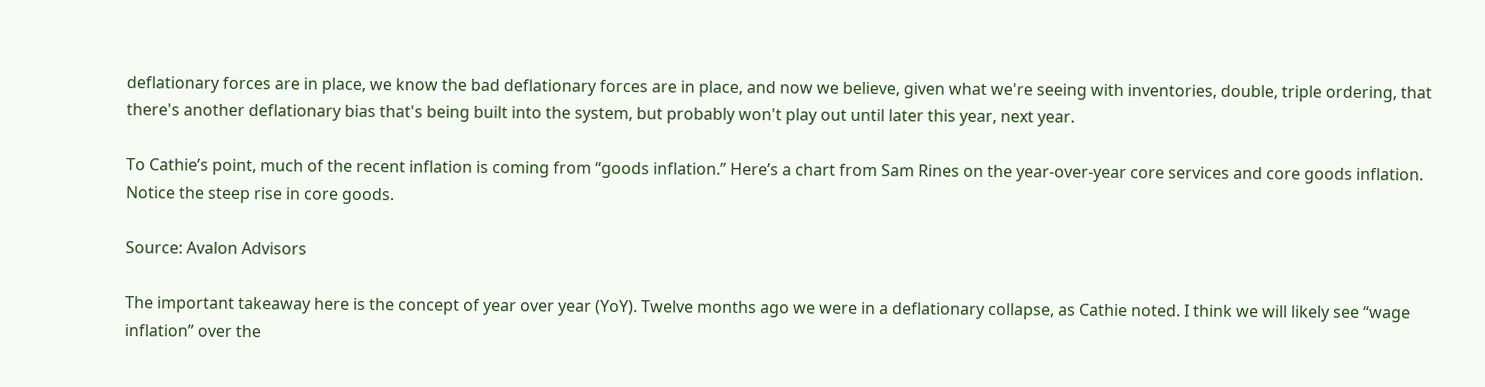deflationary forces are in place, we know the bad deflationary forces are in place, and now we believe, given what we're seeing with inventories, double, triple ordering, that there's another deflationary bias that's being built into the system, but probably won't play out until later this year, next year.

To Cathie’s point, much of the recent inflation is coming from “goods inflation.” Here’s a chart from Sam Rines on the year-over-year core services and core goods inflation. Notice the steep rise in core goods.

Source: Avalon Advisors

The important takeaway here is the concept of year over year (YoY). Twelve months ago we were in a deflationary collapse, as Cathie noted. I think we will likely see “wage inflation” over the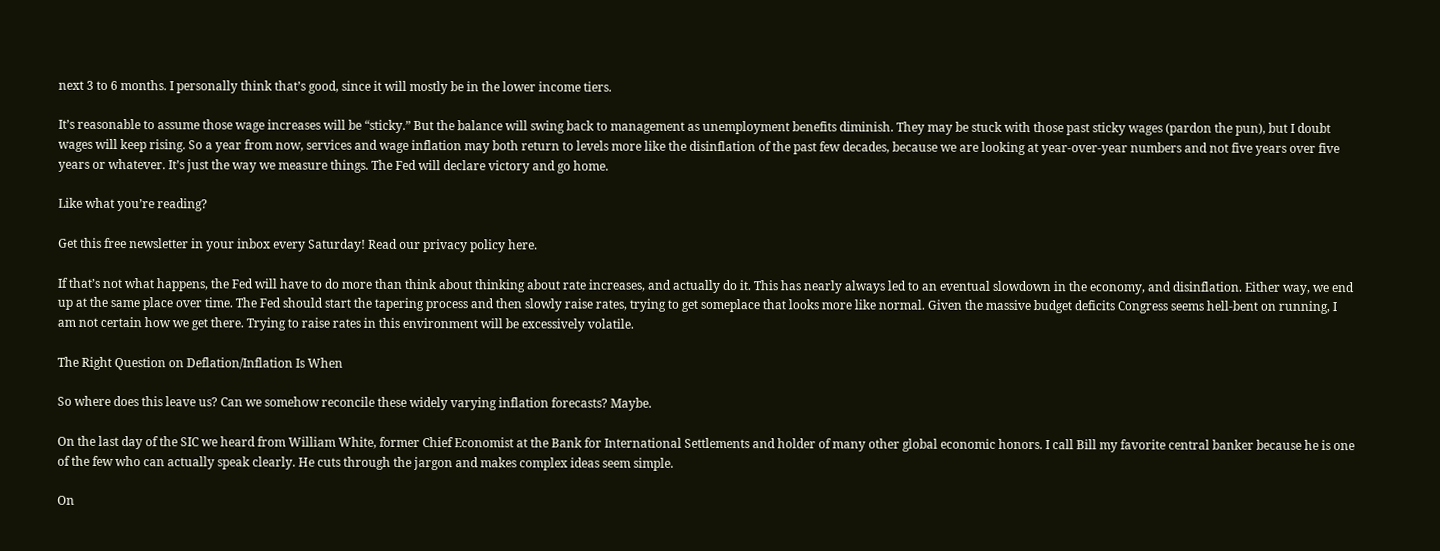next 3 to 6 months. I personally think that’s good, since it will mostly be in the lower income tiers.

It’s reasonable to assume those wage increases will be “sticky.” But the balance will swing back to management as unemployment benefits diminish. They may be stuck with those past sticky wages (pardon the pun), but I doubt wages will keep rising. So a year from now, services and wage inflation may both return to levels more like the disinflation of the past few decades, because we are looking at year-over-year numbers and not five years over five years or whatever. It’s just the way we measure things. The Fed will declare victory and go home.

Like what you’re reading?

Get this free newsletter in your inbox every Saturday! Read our privacy policy here.

If that’s not what happens, the Fed will have to do more than think about thinking about rate increases, and actually do it. This has nearly always led to an eventual slowdown in the economy, and disinflation. Either way, we end up at the same place over time. The Fed should start the tapering process and then slowly raise rates, trying to get someplace that looks more like normal. Given the massive budget deficits Congress seems hell-bent on running, I am not certain how we get there. Trying to raise rates in this environment will be excessively volatile.

The Right Question on Deflation/Inflation Is When

So where does this leave us? Can we somehow reconcile these widely varying inflation forecasts? Maybe.

On the last day of the SIC we heard from William White, former Chief Economist at the Bank for International Settlements and holder of many other global economic honors. I call Bill my favorite central banker because he is one of the few who can actually speak clearly. He cuts through the jargon and makes complex ideas seem simple.

On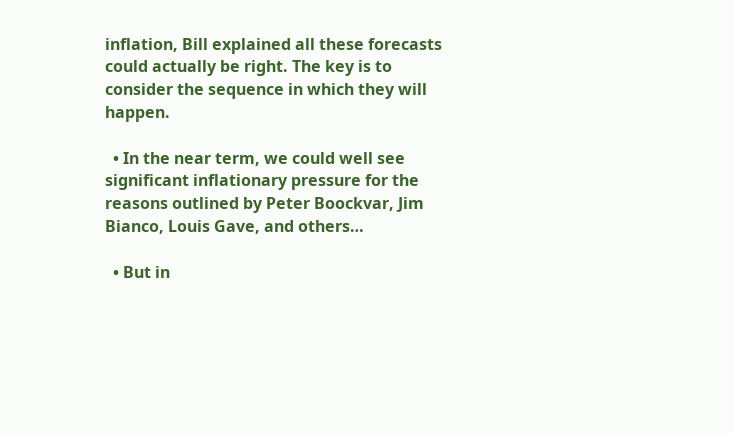inflation, Bill explained all these forecasts could actually be right. The key is to consider the sequence in which they will happen.

  • In the near term, we could well see significant inflationary pressure for the reasons outlined by Peter Boockvar, Jim Bianco, Louis Gave, and others…

  • But in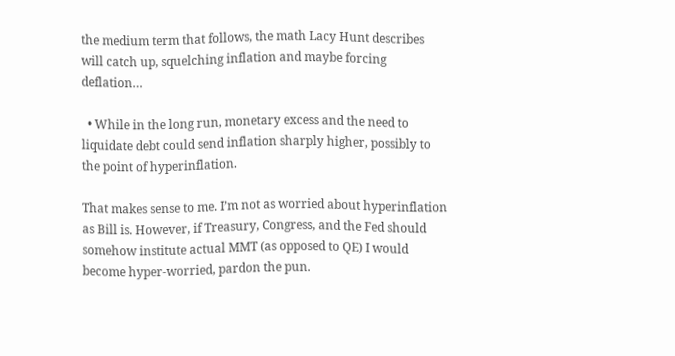the medium term that follows, the math Lacy Hunt describes will catch up, squelching inflation and maybe forcing deflation…

  • While in the long run, monetary excess and the need to liquidate debt could send inflation sharply higher, possibly to the point of hyperinflation.

That makes sense to me. I’m not as worried about hyperinflation as Bill is. However, if Treasury, Congress, and the Fed should somehow institute actual MMT (as opposed to QE) I would become hyper-worried, pardon the pun.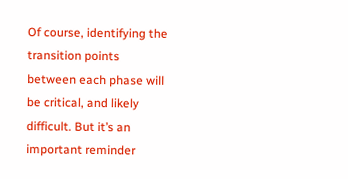Of course, identifying the transition points between each phase will be critical, and likely difficult. But it’s an important reminder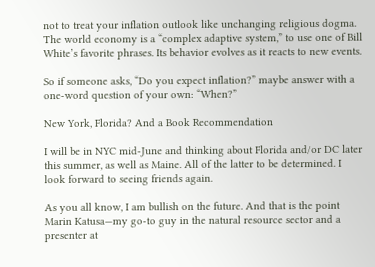not to treat your inflation outlook like unchanging religious dogma. The world economy is a “complex adaptive system,” to use one of Bill White’s favorite phrases. Its behavior evolves as it reacts to new events.

So if someone asks, “Do you expect inflation?” maybe answer with a one-word question of your own: “When?”

New York, Florida? And a Book Recommendation

I will be in NYC mid-June and thinking about Florida and/or DC later this summer, as well as Maine. All of the latter to be determined. I look forward to seeing friends again.

As you all know, I am bullish on the future. And that is the point Marin Katusa—my go-to guy in the natural resource sector and a presenter at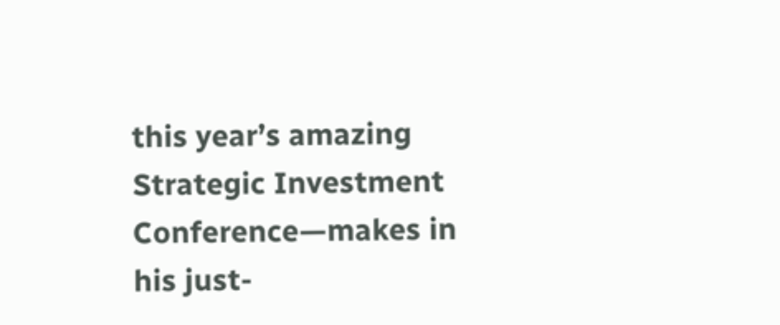this year’s amazing Strategic Investment Conference—makes in his just-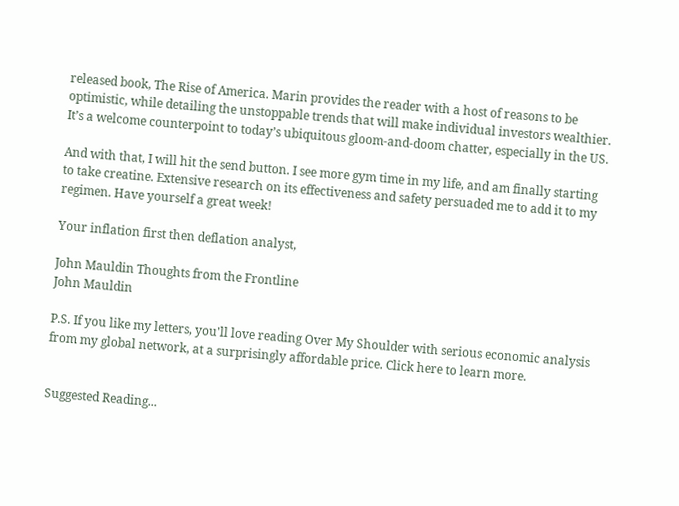released book, The Rise of America. Marin provides the reader with a host of reasons to be optimistic, while detailing the unstoppable trends that will make individual investors wealthier. It’s a welcome counterpoint to today’s ubiquitous gloom-and-doom chatter, especially in the US.

And with that, I will hit the send button. I see more gym time in my life, and am finally starting to take creatine. Extensive research on its effectiveness and safety persuaded me to add it to my regimen. Have yourself a great week!

Your inflation first then deflation analyst,

John Mauldin Thoughts from the Frontline
John Mauldin

P.S. If you like my letters, you'll love reading Over My Shoulder with serious economic analysis from my global network, at a surprisingly affordable price. Click here to learn more.


Suggested Reading...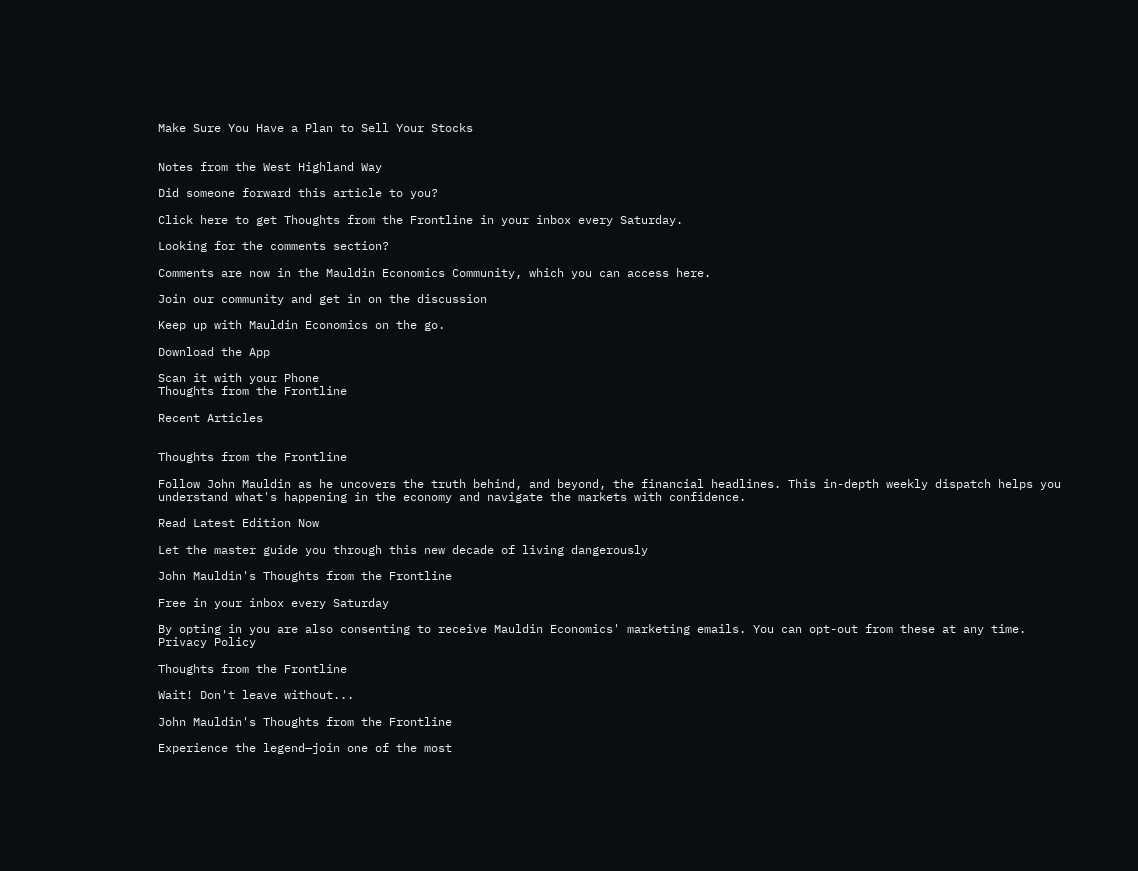Make Sure You Have a Plan to Sell Your Stocks


Notes from the West Highland Way

Did someone forward this article to you?

Click here to get Thoughts from the Frontline in your inbox every Saturday.

Looking for the comments section?

Comments are now in the Mauldin Economics Community, which you can access here.

Join our community and get in on the discussion

Keep up with Mauldin Economics on the go.

Download the App

Scan it with your Phone
Thoughts from the Frontline

Recent Articles


Thoughts from the Frontline

Follow John Mauldin as he uncovers the truth behind, and beyond, the financial headlines. This in-depth weekly dispatch helps you understand what's happening in the economy and navigate the markets with confidence.

Read Latest Edition Now

Let the master guide you through this new decade of living dangerously

John Mauldin's Thoughts from the Frontline

Free in your inbox every Saturday

By opting in you are also consenting to receive Mauldin Economics' marketing emails. You can opt-out from these at any time. Privacy Policy

Thoughts from the Frontline

Wait! Don't leave without...

John Mauldin's Thoughts from the Frontline

Experience the legend—join one of the most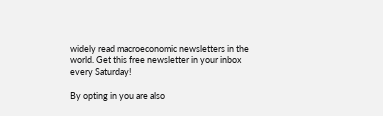widely read macroeconomic newsletters in the world. Get this free newsletter in your inbox every Saturday!

By opting in you are also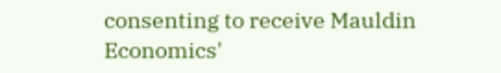consenting to receive Mauldin Economics'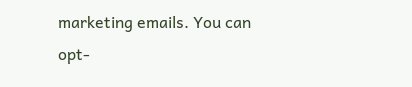marketing emails. You can opt-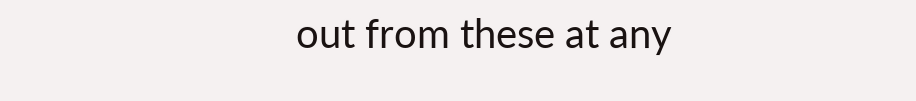out from these at any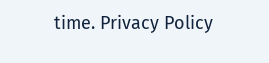time. Privacy Policy